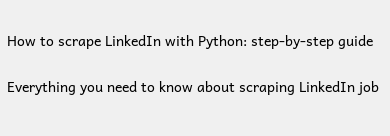How to scrape LinkedIn with Python: step-by-step guide

Everything you need to know about scraping LinkedIn job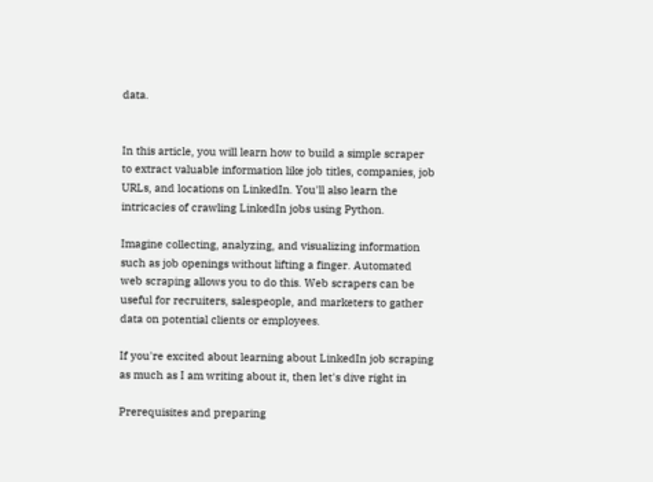data.


In this article, you will learn how to build a simple scraper to extract valuable information like job titles, companies, job URLs, and locations on LinkedIn. You'll also learn the intricacies of crawling LinkedIn jobs using Python.

Imagine collecting, analyzing, and visualizing information such as job openings without lifting a finger. Automated web scraping allows you to do this. Web scrapers can be useful for recruiters, salespeople, and marketers to gather data on potential clients or employees.

If you're excited about learning about LinkedIn job scraping as much as I am writing about it, then let's dive right in

Prerequisites and preparing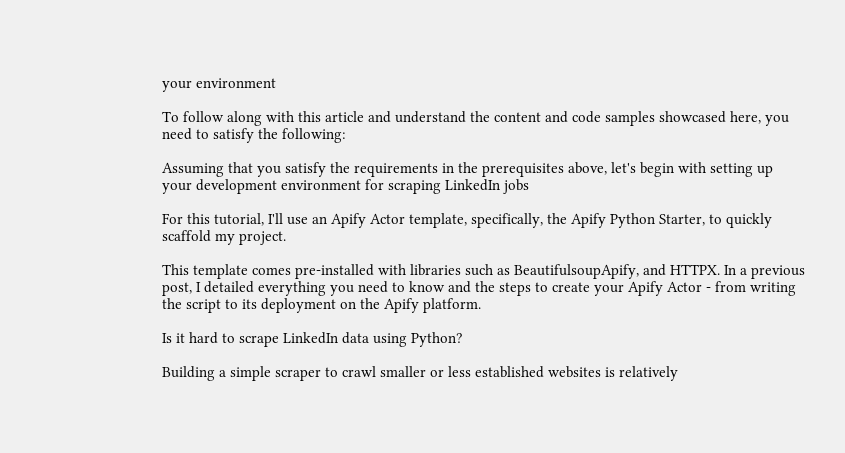your environment

To follow along with this article and understand the content and code samples showcased here, you need to satisfy the following:

Assuming that you satisfy the requirements in the prerequisites above, let's begin with setting up your development environment for scraping LinkedIn jobs

For this tutorial, I'll use an Apify Actor template, specifically, the Apify Python Starter, to quickly scaffold my project.

This template comes pre-installed with libraries such as BeautifulsoupApify, and HTTPX. In a previous post, I detailed everything you need to know and the steps to create your Apify Actor - from writing the script to its deployment on the Apify platform.

Is it hard to scrape LinkedIn data using Python?

Building a simple scraper to crawl smaller or less established websites is relatively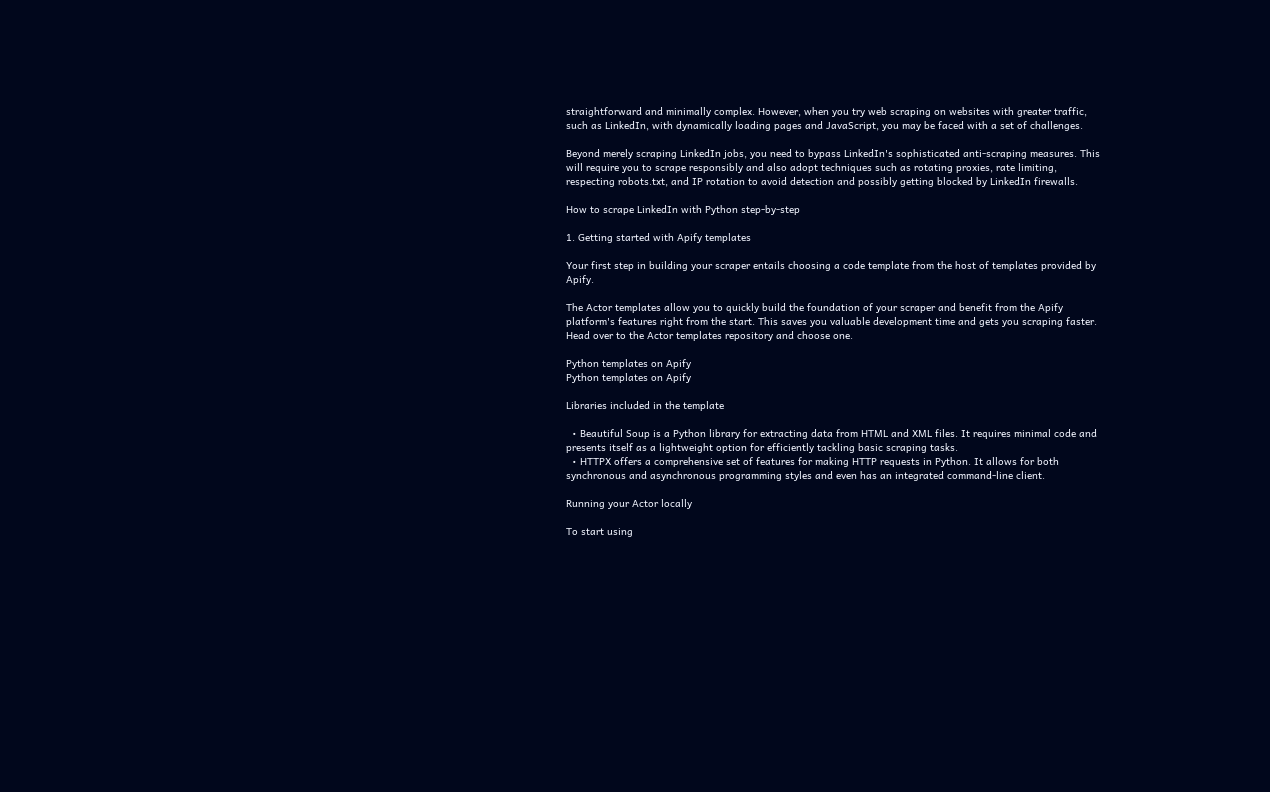straightforward and minimally complex. However, when you try web scraping on websites with greater traffic, such as LinkedIn, with dynamically loading pages and JavaScript, you may be faced with a set of challenges.

Beyond merely scraping LinkedIn jobs, you need to bypass LinkedIn's sophisticated anti-scraping measures. This will require you to scrape responsibly and also adopt techniques such as rotating proxies, rate limiting, respecting robots.txt, and IP rotation to avoid detection and possibly getting blocked by LinkedIn firewalls.

How to scrape LinkedIn with Python step-by-step

1. Getting started with Apify templates

Your first step in building your scraper entails choosing a code template from the host of templates provided by Apify.

The Actor templates allow you to quickly build the foundation of your scraper and benefit from the Apify platform's features right from the start. This saves you valuable development time and gets you scraping faster. Head over to the Actor templates repository and choose one.

Python templates on Apify
Python templates on Apify

Libraries included in the template

  • Beautiful Soup is a Python library for extracting data from HTML and XML files. It requires minimal code and presents itself as a lightweight option for efficiently tackling basic scraping tasks.
  • HTTPX offers a comprehensive set of features for making HTTP requests in Python. It allows for both synchronous and asynchronous programming styles and even has an integrated command-line client.

Running your Actor locally

To start using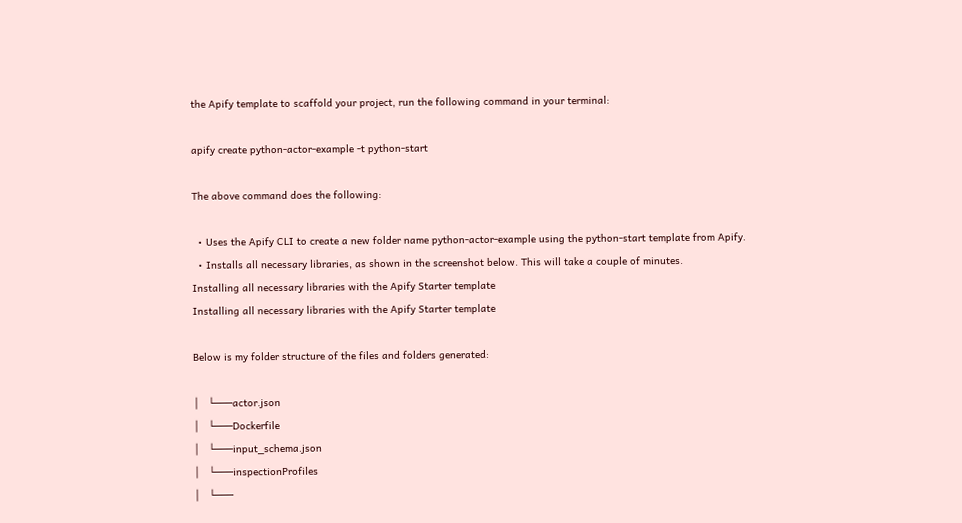the Apify template to scaffold your project, run the following command in your terminal:

apify create python-actor-example -t python-start

The above command does the following:

  • Uses the Apify CLI to create a new folder name python-actor-example using the python-start template from Apify.
  • Installs all necessary libraries, as shown in the screenshot below. This will take a couple of minutes.
Installing all necessary libraries with the Apify Starter template
Installing all necessary libraries with the Apify Starter template

Below is my folder structure of the files and folders generated:

│   └───actor.json
│   └───Dockerfile
│   └───input_schema.json
│   └───inspectionProfiles
│   └───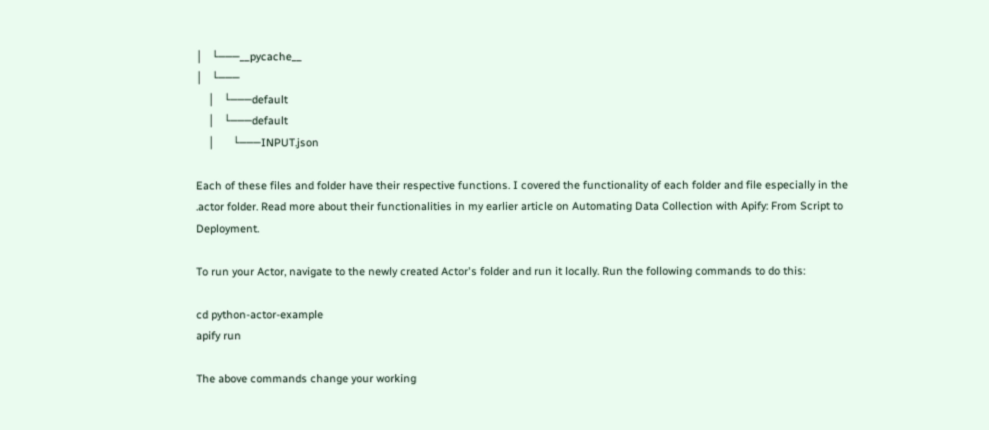│   └───__pycache__
│   └───
    │   └───default
    │   └───default
    │      └───INPUT.json

Each of these files and folder have their respective functions. I covered the functionality of each folder and file especially in the .actor folder. Read more about their functionalities in my earlier article on Automating Data Collection with Apify: From Script to Deployment.

To run your Actor, navigate to the newly created Actor's folder and run it locally. Run the following commands to do this:

cd python-actor-example
apify run

The above commands change your working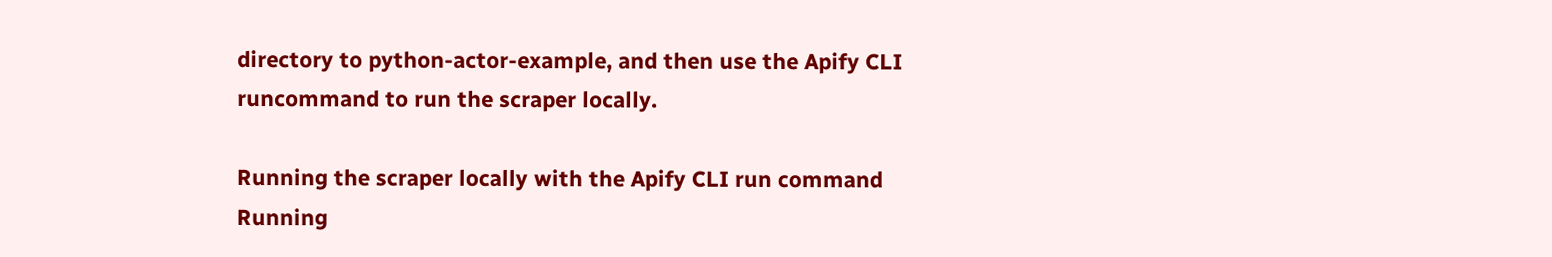directory to python-actor-example, and then use the Apify CLI runcommand to run the scraper locally.

Running the scraper locally with the Apify CLI run command
Running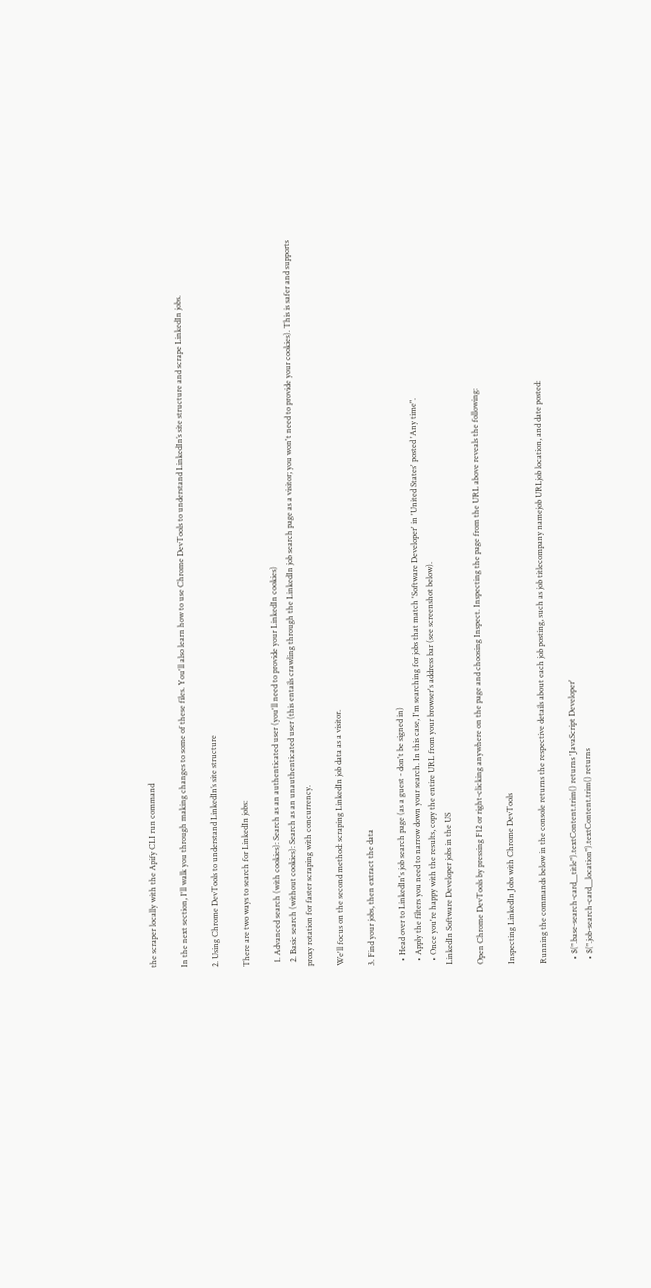the scraper locally with the Apify CLI run command

In the next section, I'll walk you through making changes to some of these files. You'll also learn how to use Chrome DevTools to understand LinkedIn’s site structure and scrape LinkedIn jobs.

2. Using Chrome DevTools to understand LinkedIn’s site structure

There are two ways to search for LinkedIn jobs:

  1. Advanced search (with cookies): Search as an authenticated user (you'll need to provide your LinkedIn cookies)
  2. Basic search (without cookies): Search as an unauthenticated user (this entails crawling through the LinkedIn job search page as a visitor; you won't need to provide your cookies). This is safer and supports proxy rotation for faster scraping with concurrency.

We'll focus on the second method: scraping LinkedIn job data as a visitor.

3. Find your jobs, then extract the data

  • Head over to LinkedIn's job search page (as a guest - don't be signed in)
  • Apply the filters you need to narrow down your search. In this case, I'm searching for jobs that match 'Software Developer' in 'United States' posted 'Any time".
  • Once you're happy with the results, copy the entire URL from your browser's address bar (see screenshot below).
LinkedIn Software Developer jobs in the US

Open Chrome DevTools by pressing F12 or right-clicking anywhere on the page and choosing Inspect. Inspecting the page from the URL above reveals the following:

Inspecting LinkedIn Jobs with Chrome DevTools

Running the commands below in the console returns the respective details about each job posting, such as job titlecompany namejob URLjob location, and date posted:

  • $(".base-search-card__title").textContent.trim() returns 'JavaScript Developer'
  • $(".job-search-card__location").textContent.trim() returns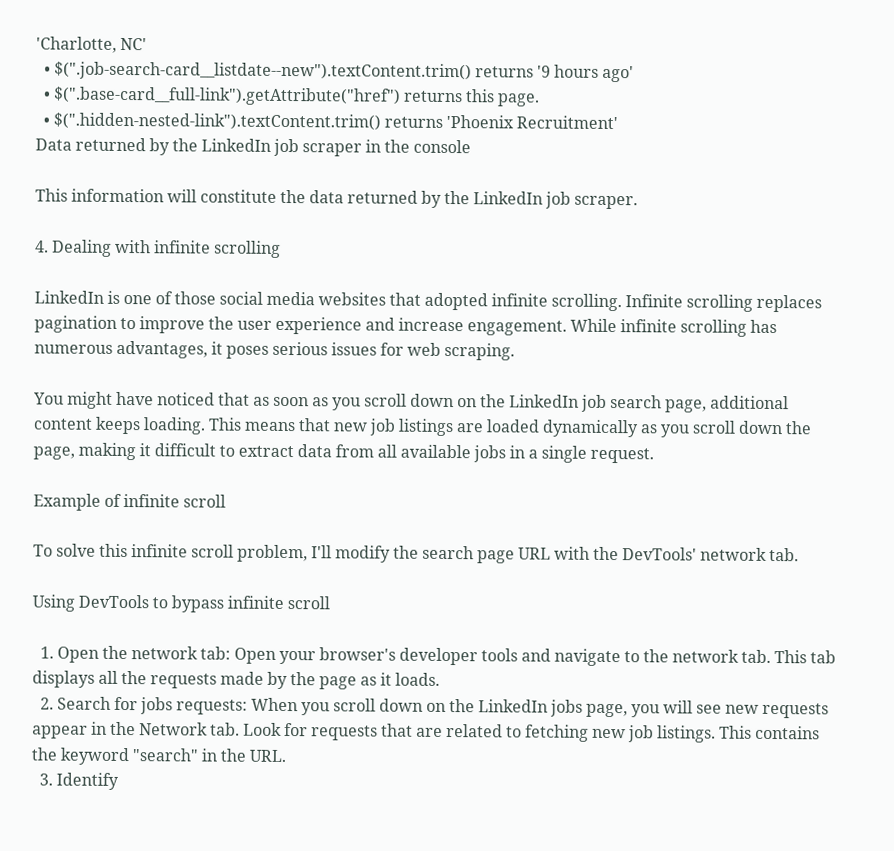'Charlotte, NC'
  • $(".job-search-card__listdate--new").textContent.trim() returns '9 hours ago'
  • $(".base-card__full-link").getAttribute("href") returns this page.
  • $(".hidden-nested-link").textContent.trim() returns 'Phoenix Recruitment'
Data returned by the LinkedIn job scraper in the console

This information will constitute the data returned by the LinkedIn job scraper.

4. Dealing with infinite scrolling

LinkedIn is one of those social media websites that adopted infinite scrolling. Infinite scrolling replaces pagination to improve the user experience and increase engagement. While infinite scrolling has numerous advantages, it poses serious issues for web scraping.

You might have noticed that as soon as you scroll down on the LinkedIn job search page, additional content keeps loading. This means that new job listings are loaded dynamically as you scroll down the page, making it difficult to extract data from all available jobs in a single request.

Example of infinite scroll

To solve this infinite scroll problem, I'll modify the search page URL with the DevTools' network tab.

Using DevTools to bypass infinite scroll

  1. Open the network tab: Open your browser's developer tools and navigate to the network tab. This tab displays all the requests made by the page as it loads.
  2. Search for jobs requests: When you scroll down on the LinkedIn jobs page, you will see new requests appear in the Network tab. Look for requests that are related to fetching new job listings. This contains the keyword "search" in the URL.
  3. Identify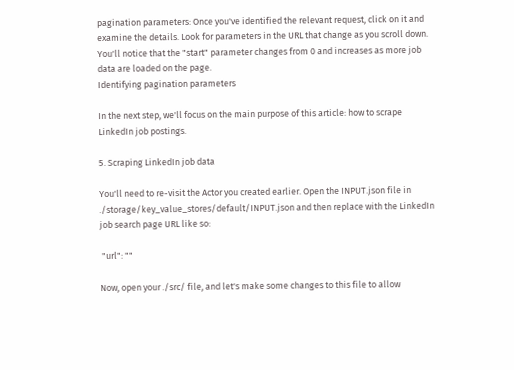pagination parameters: Once you've identified the relevant request, click on it and examine the details. Look for parameters in the URL that change as you scroll down. You'll notice that the "start" parameter changes from 0 and increases as more job data are loaded on the page.
Identifying pagination parameters

In the next step, we'll focus on the main purpose of this article: how to scrape LinkedIn job postings.

5. Scraping LinkedIn job data

You'll need to re-visit the Actor you created earlier. Open the INPUT.json file in ./storage/key_value_stores/default/INPUT.json and then replace with the LinkedIn job search page URL like so:

 "url": ""

Now, open your ./src/ file, and let's make some changes to this file to allow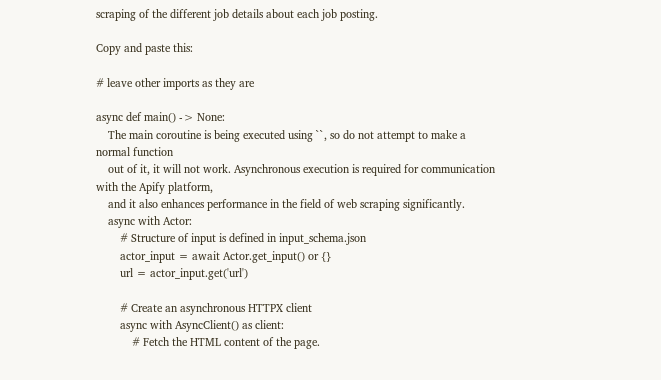scraping of the different job details about each job posting.

Copy and paste this:

# leave other imports as they are

async def main() -> None:
    The main coroutine is being executed using ``, so do not attempt to make a normal function
    out of it, it will not work. Asynchronous execution is required for communication with the Apify platform,
    and it also enhances performance in the field of web scraping significantly.
    async with Actor:
        # Structure of input is defined in input_schema.json
        actor_input = await Actor.get_input() or {}
        url = actor_input.get('url')

        # Create an asynchronous HTTPX client
        async with AsyncClient() as client:
            # Fetch the HTML content of the page.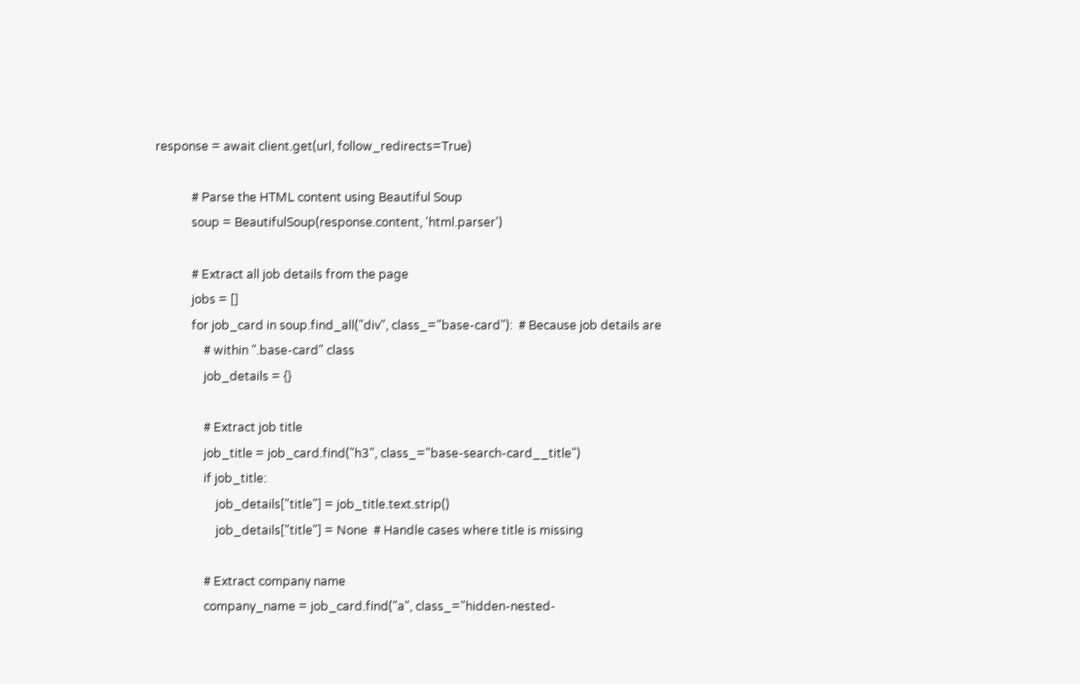response = await client.get(url, follow_redirects=True)

            # Parse the HTML content using Beautiful Soup
            soup = BeautifulSoup(response.content, 'html.parser')

            # Extract all job details from the page
            jobs = []
            for job_card in soup.find_all("div", class_="base-card"):  # Because job details are
                # within ".base-card" class
                job_details = {}

                # Extract job title
                job_title = job_card.find("h3", class_="base-search-card__title")
                if job_title:
                    job_details["title"] = job_title.text.strip()
                    job_details["title"] = None  # Handle cases where title is missing

                # Extract company name
                company_name = job_card.find("a", class_="hidden-nested-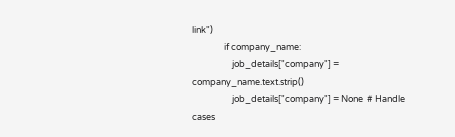link")
                if company_name:
                    job_details["company"] = company_name.text.strip()
                    job_details["company"] = None  # Handle cases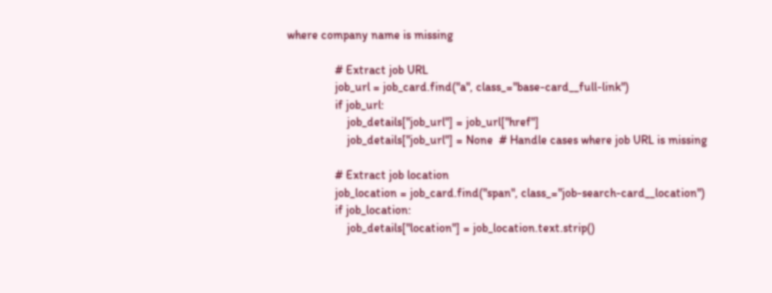where company name is missing

                # Extract job URL
                job_url = job_card.find("a", class_="base-card__full-link")
                if job_url:
                    job_details["job_url"] = job_url["href"]
                    job_details["job_url"] = None  # Handle cases where job URL is missing

                # Extract job location
                job_location = job_card.find("span", class_="job-search-card__location")
                if job_location:
                    job_details["location"] = job_location.text.strip()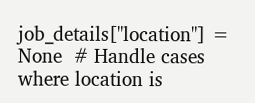job_details["location"] = None  # Handle cases where location is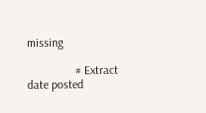missing

                # Extract date posted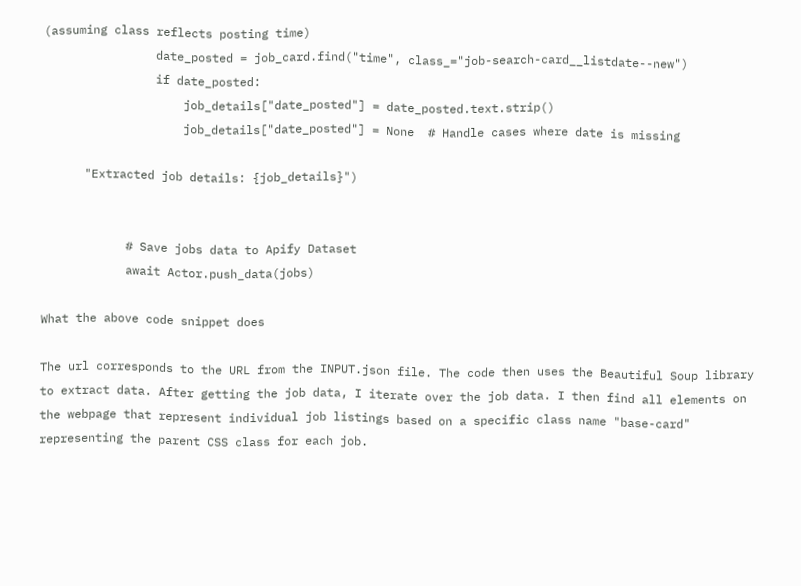(assuming class reflects posting time)
                date_posted = job_card.find("time", class_="job-search-card__listdate--new")
                if date_posted:
                    job_details["date_posted"] = date_posted.text.strip()
                    job_details["date_posted"] = None  # Handle cases where date is missing

      "Extracted job details: {job_details}")


            # Save jobs data to Apify Dataset
            await Actor.push_data(jobs)

What the above code snippet does

The url corresponds to the URL from the INPUT.json file. The code then uses the Beautiful Soup library to extract data. After getting the job data, I iterate over the job data. I then find all elements on the webpage that represent individual job listings based on a specific class name "base-card" representing the parent CSS class for each job.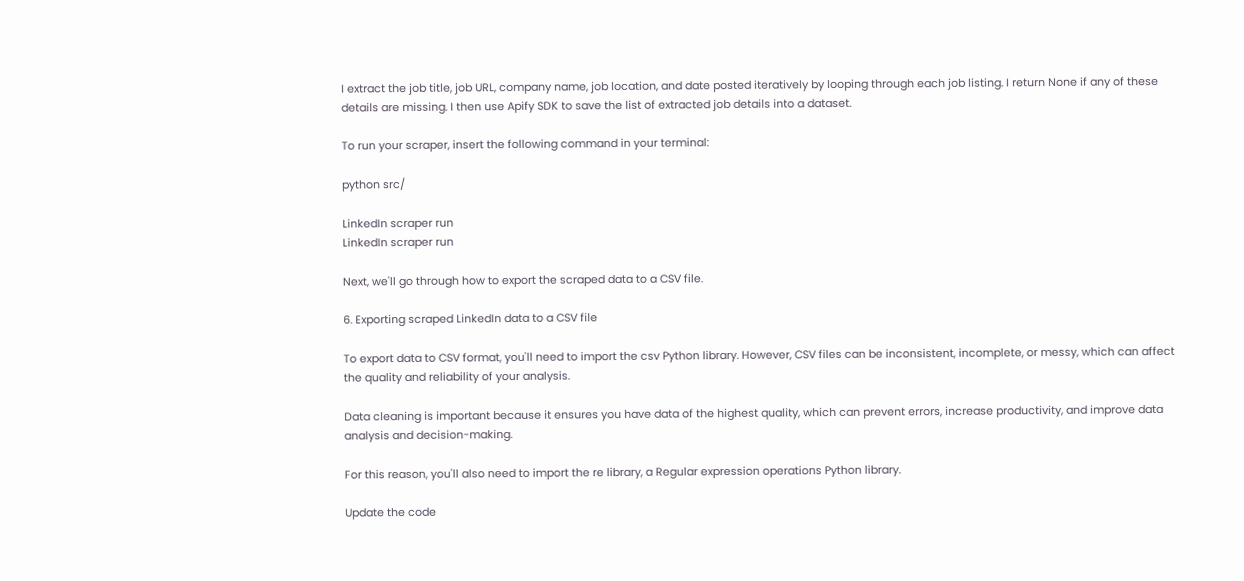I extract the job title, job URL, company name, job location, and date posted iteratively by looping through each job listing. I return None if any of these details are missing. I then use Apify SDK to save the list of extracted job details into a dataset.

To run your scraper, insert the following command in your terminal:

python src/

LinkedIn scraper run
LinkedIn scraper run

Next, we'll go through how to export the scraped data to a CSV file.

6. Exporting scraped LinkedIn data to a CSV file

To export data to CSV format, you'll need to import the csv Python library. However, CSV files can be inconsistent, incomplete, or messy, which can affect the quality and reliability of your analysis.

Data cleaning is important because it ensures you have data of the highest quality, which can prevent errors, increase productivity, and improve data analysis and decision-making.

For this reason, you'll also need to import the re library, a Regular expression operations Python library.

Update the code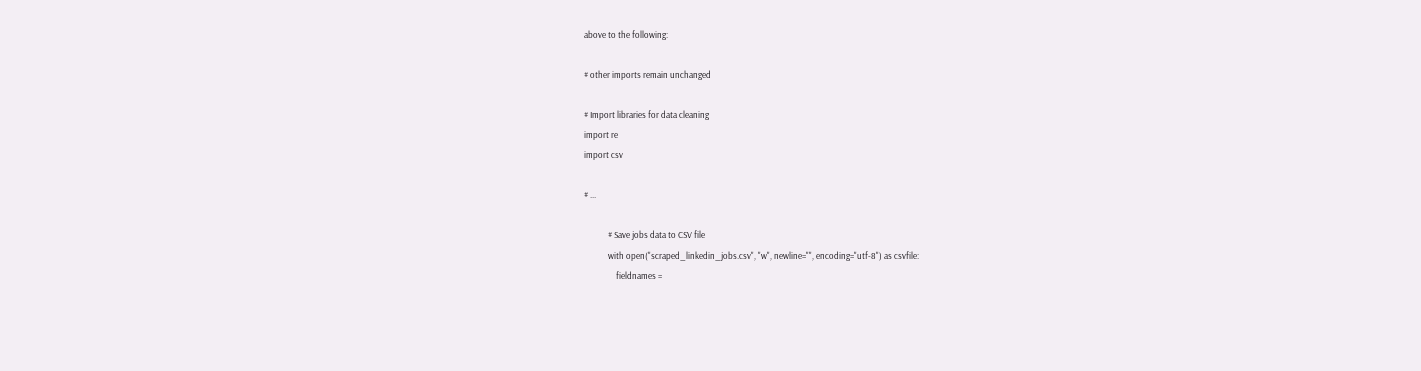above to the following:

# other imports remain unchanged

# Import libraries for data cleaning
import re
import csv

# ...

            # Save jobs data to CSV file
            with open("scraped_linkedin_jobs.csv", "w", newline="", encoding="utf-8") as csvfile:
                fieldnames =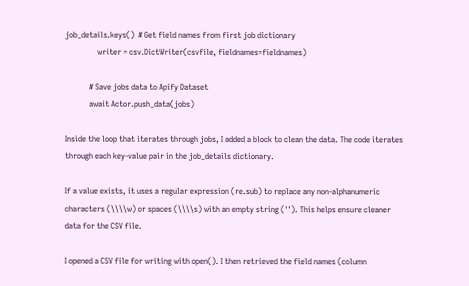job_details.keys()  # Get field names from first job dictionary
                writer = csv.DictWriter(csvfile, fieldnames=fieldnames)

            # Save jobs data to Apify Dataset
            await Actor.push_data(jobs)

Inside the loop that iterates through jobs, I added a block to clean the data. The code iterates through each key-value pair in the job_details dictionary.

If a value exists, it uses a regular expression (re.sub) to replace any non-alphanumeric characters (\\\\w) or spaces (\\\\s) with an empty string (''). This helps ensure cleaner data for the CSV file.

I opened a CSV file for writing with open(). I then retrieved the field names (column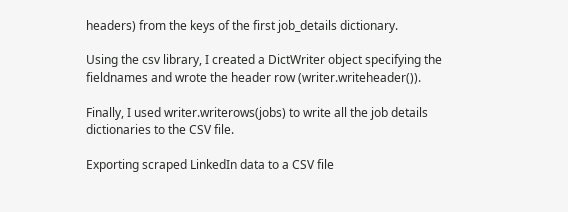headers) from the keys of the first job_details dictionary.

Using the csv library, I created a DictWriter object specifying the fieldnames and wrote the header row (writer.writeheader()).

Finally, I used writer.writerows(jobs) to write all the job details dictionaries to the CSV file.

Exporting scraped LinkedIn data to a CSV file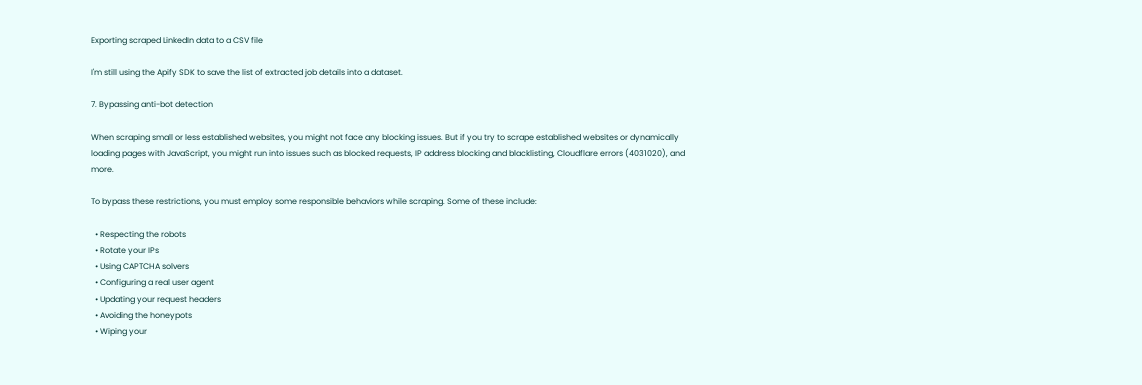Exporting scraped LinkedIn data to a CSV file

I'm still using the Apify SDK to save the list of extracted job details into a dataset.

7. Bypassing anti-bot detection

When scraping small or less established websites, you might not face any blocking issues. But if you try to scrape established websites or dynamically loading pages with JavaScript, you might run into issues such as blocked requests, IP address blocking and blacklisting, Cloudflare errors (4031020), and more.

To bypass these restrictions, you must employ some responsible behaviors while scraping. Some of these include:

  • Respecting the robots
  • Rotate your IPs
  • Using CAPTCHA solvers
  • Configuring a real user agent
  • Updating your request headers
  • Avoiding the honeypots
  • Wiping your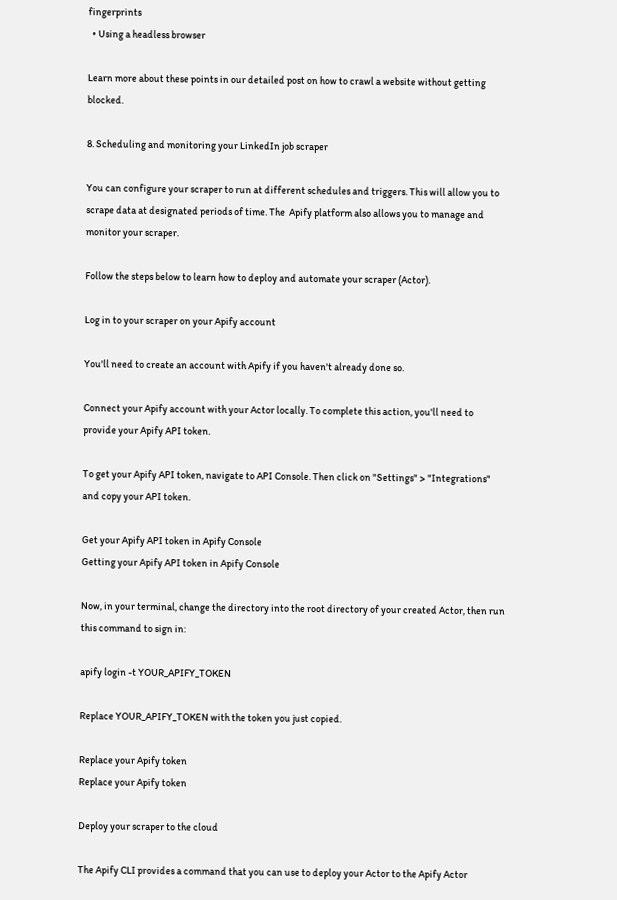fingerprints
  • Using a headless browser

Learn more about these points in our detailed post on how to crawl a website without getting blocked.

8. Scheduling and monitoring your LinkedIn job scraper

You can configure your scraper to run at different schedules and triggers. This will allow you to scrape data at designated periods of time. The  Apify platform also allows you to manage and monitor your scraper.

Follow the steps below to learn how to deploy and automate your scraper (Actor).

Log in to your scraper on your Apify account

You'll need to create an account with Apify if you haven't already done so.

Connect your Apify account with your Actor locally. To complete this action, you'll need to provide your Apify API token.

To get your Apify API token, navigate to API Console. Then click on "Settings" > "Integrations" and copy your API token.

Get your Apify API token in Apify Console
Getting your Apify API token in Apify Console

Now, in your terminal, change the directory into the root directory of your created Actor, then run this command to sign in:

apify login -t YOUR_APIFY_TOKEN

Replace YOUR_APIFY_TOKEN with the token you just copied.

Replace your Apify token
Replace your Apify token

Deploy your scraper to the cloud

The Apify CLI provides a command that you can use to deploy your Actor to the Apify Actor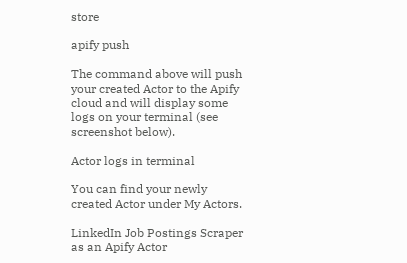store

apify push

The command above will push your created Actor to the Apify cloud and will display some logs on your terminal (see screenshot below).

Actor logs in terminal

You can find your newly created Actor under My Actors.

LinkedIn Job Postings Scraper as an Apify Actor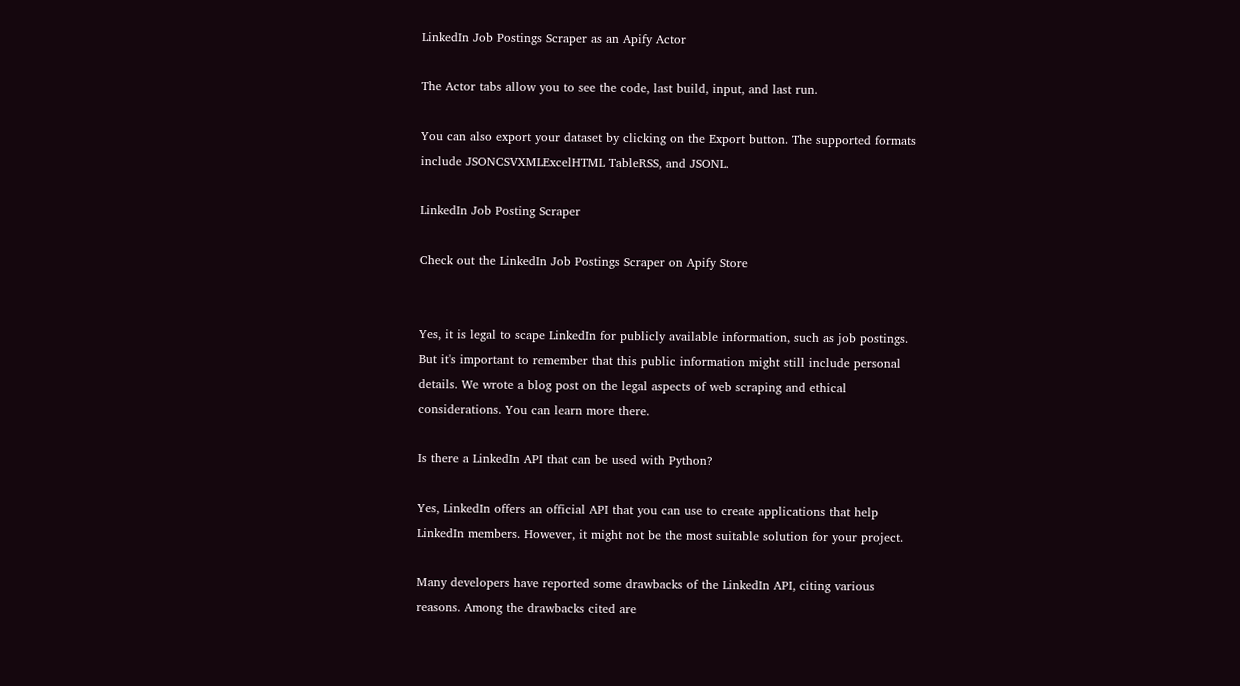LinkedIn Job Postings Scraper as an Apify Actor

The Actor tabs allow you to see the code, last build, input, and last run.

You can also export your dataset by clicking on the Export button. The supported formats include JSONCSVXMLExcelHTML TableRSS, and JSONL.

LinkedIn Job Posting Scraper

Check out the LinkedIn Job Postings Scraper on Apify Store


Yes, it is legal to scape LinkedIn for publicly available information, such as job postings. But it's important to remember that this public information might still include personal details. We wrote a blog post on the legal aspects of web scraping and ethical considerations. You can learn more there.

Is there a LinkedIn API that can be used with Python?

Yes, LinkedIn offers an official API that you can use to create applications that help LinkedIn members. However, it might not be the most suitable solution for your project.

Many developers have reported some drawbacks of the LinkedIn API, citing various reasons. Among the drawbacks cited are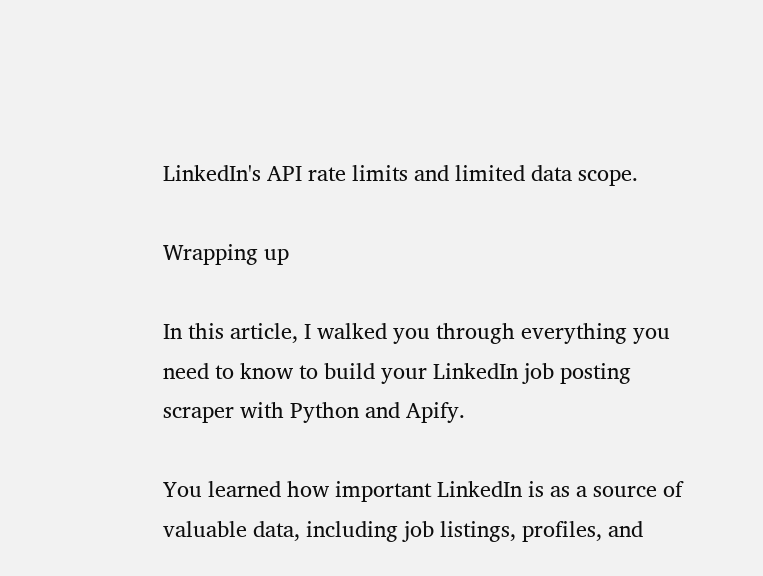LinkedIn's API rate limits and limited data scope.

Wrapping up

In this article, I walked you through everything you need to know to build your LinkedIn job posting scraper with Python and Apify.

You learned how important LinkedIn is as a source of valuable data, including job listings, profiles, and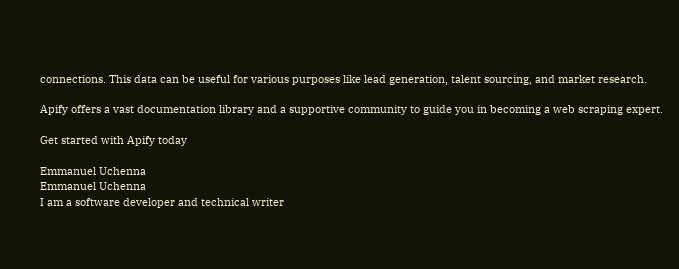connections. This data can be useful for various purposes like lead generation, talent sourcing, and market research.

Apify offers a vast documentation library and a supportive community to guide you in becoming a web scraping expert.

Get started with Apify today

Emmanuel Uchenna
Emmanuel Uchenna
I am a software developer and technical writer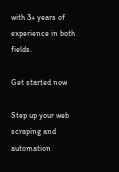with 3+ years of experience in both fields.

Get started now

Step up your web scraping and automation